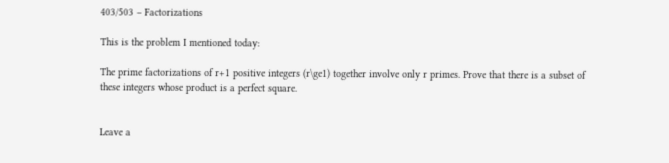403/503 – Factorizations

This is the problem I mentioned today:

The prime factorizations of r+1 positive integers (r\ge1) together involve only r primes. Prove that there is a subset of these integers whose product is a perfect square.


Leave a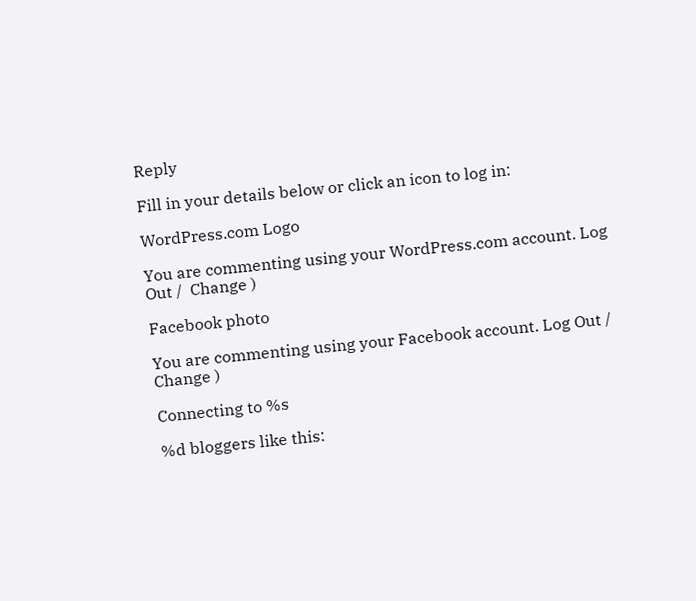Reply

Fill in your details below or click an icon to log in:

WordPress.com Logo

You are commenting using your WordPress.com account. Log Out /  Change )

Facebook photo

You are commenting using your Facebook account. Log Out /  Change )

Connecting to %s

%d bloggers like this: